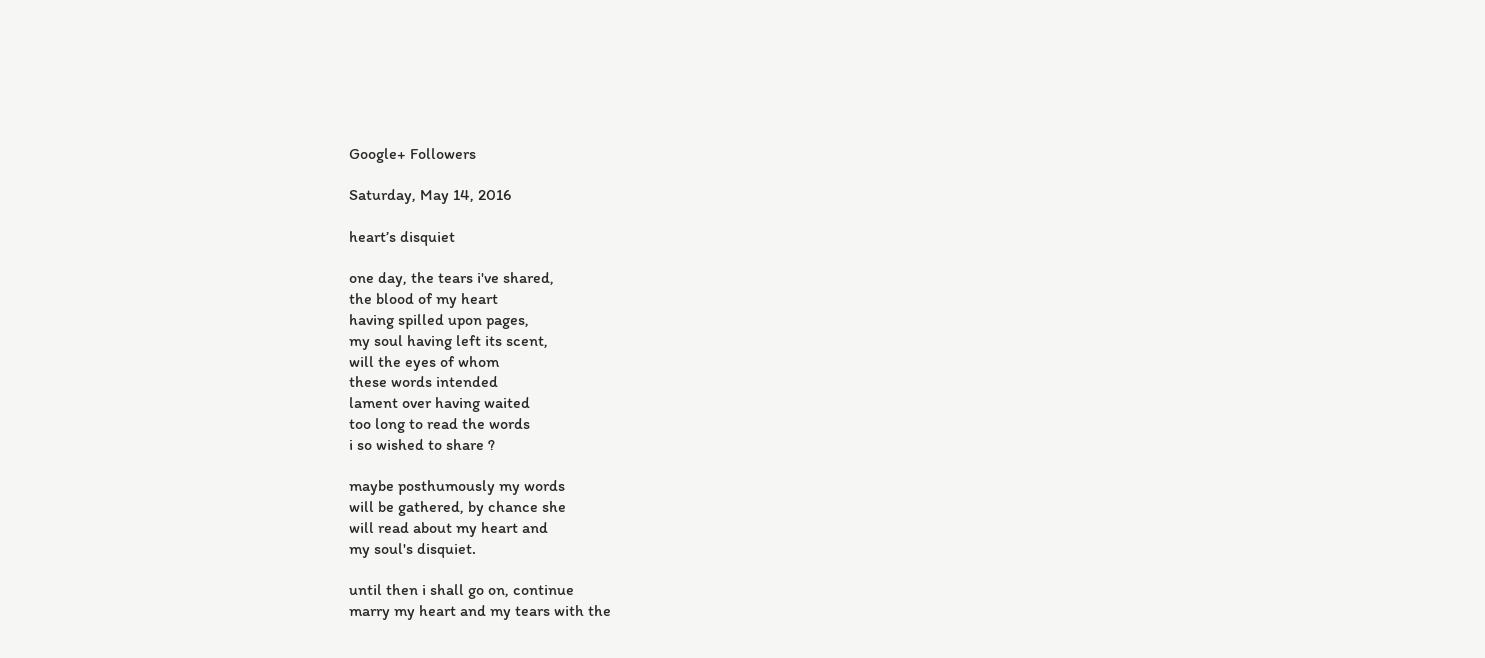Google+ Followers

Saturday, May 14, 2016

heart’s disquiet

one day, the tears i've shared,
the blood of my heart
having spilled upon pages,
my soul having left its scent,
will the eyes of whom
these words intended
lament over having waited
too long to read the words
i so wished to share ?

maybe posthumously my words
will be gathered, by chance she
will read about my heart and
my soul's disquiet.

until then i shall go on, continue
marry my heart and my tears with the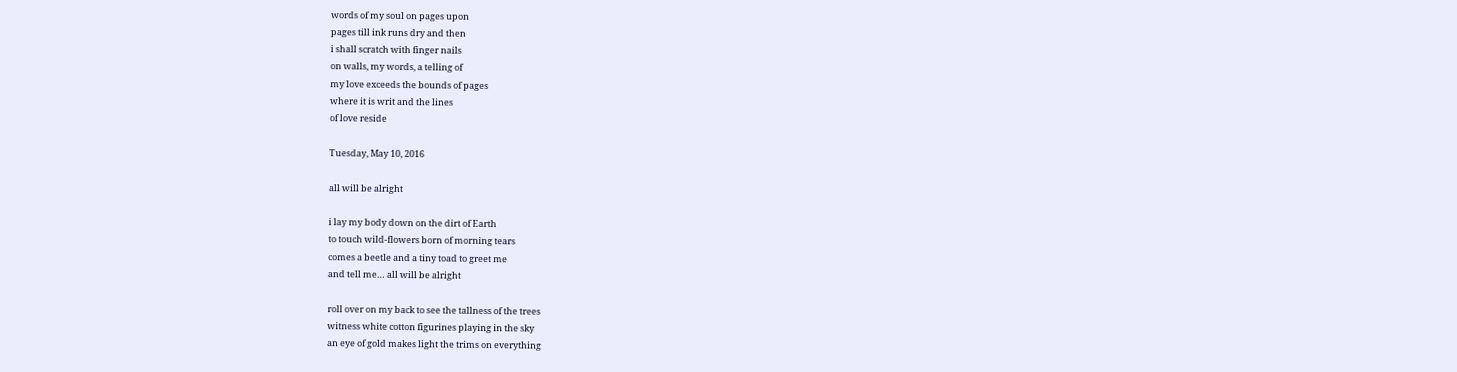words of my soul on pages upon
pages till ink runs dry and then
i shall scratch with finger nails
on walls, my words, a telling of
my love exceeds the bounds of pages
where it is writ and the lines
of love reside

Tuesday, May 10, 2016

all will be alright

i lay my body down on the dirt of Earth
to touch wild-flowers born of morning tears
comes a beetle and a tiny toad to greet me
and tell me… all will be alright

roll over on my back to see the tallness of the trees
witness white cotton figurines playing in the sky
an eye of gold makes light the trims on everything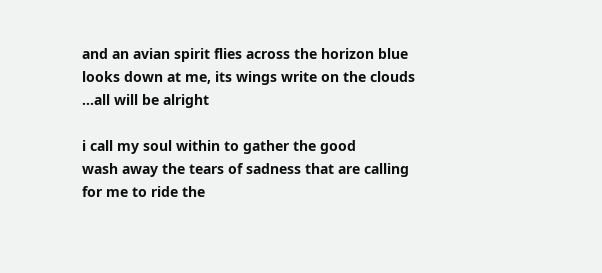and an avian spirit flies across the horizon blue
looks down at me, its wings write on the clouds
…all will be alright

i call my soul within to gather the good
wash away the tears of sadness that are calling
for me to ride the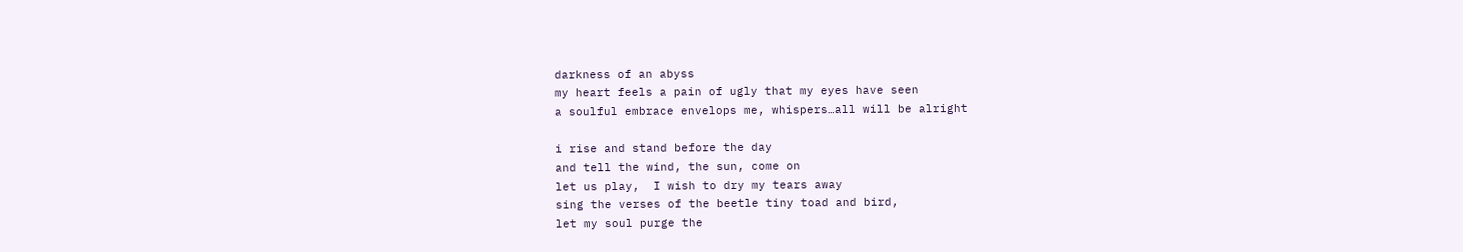darkness of an abyss
my heart feels a pain of ugly that my eyes have seen
a soulful embrace envelops me, whispers…all will be alright

i rise and stand before the day
and tell the wind, the sun, come on
let us play,  I wish to dry my tears away
sing the verses of the beetle tiny toad and bird,
let my soul purge the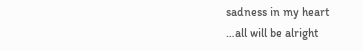sadness in my heart
…all will be alright